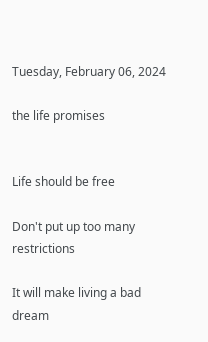Tuesday, February 06, 2024

the life promises


Life should be free

Don't put up too many restrictions

It will make living a bad dream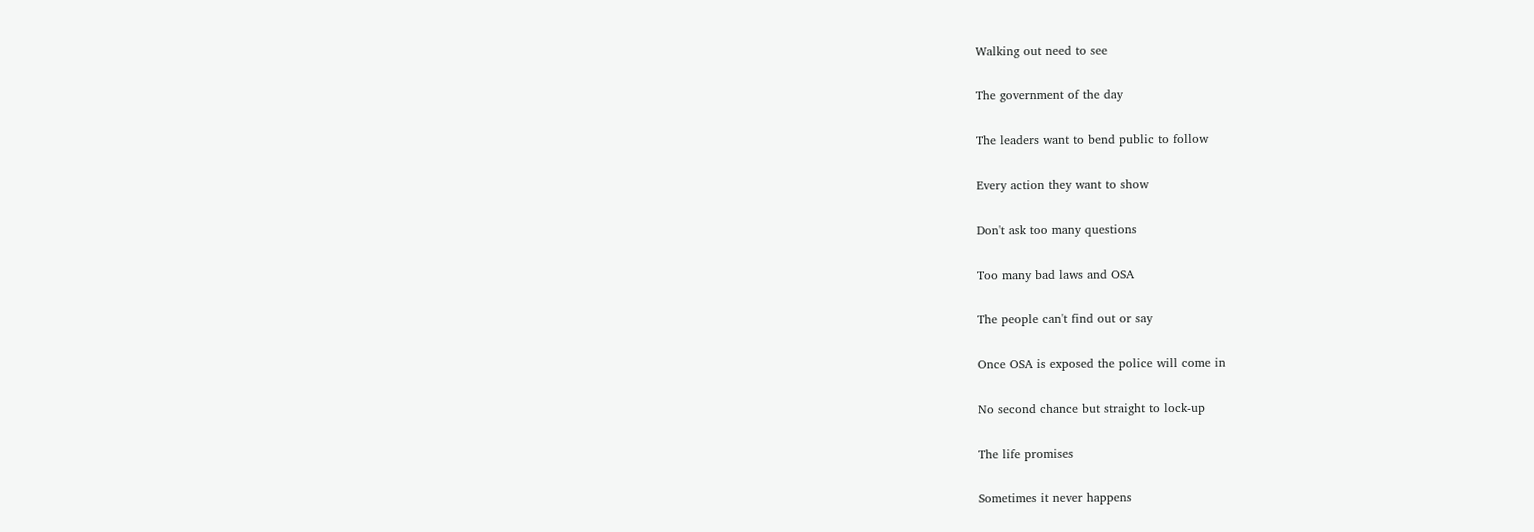Walking out need to see

The government of the day

The leaders want to bend public to follow

Every action they want to show

Don't ask too many questions

Too many bad laws and OSA

The people can't find out or say

Once OSA is exposed the police will come in

No second chance but straight to lock-up

The life promises

Sometimes it never happens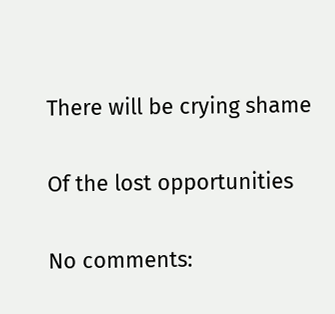There will be crying shame

Of the lost opportunities

No comments: